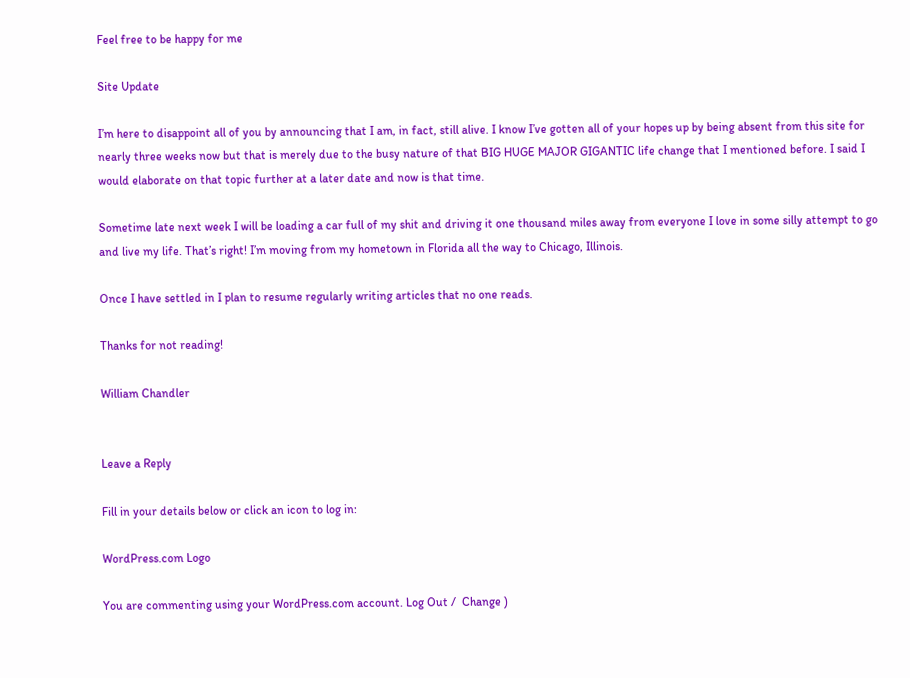Feel free to be happy for me

Site Update

I’m here to disappoint all of you by announcing that I am, in fact, still alive. I know I’ve gotten all of your hopes up by being absent from this site for nearly three weeks now but that is merely due to the busy nature of that BIG HUGE MAJOR GIGANTIC life change that I mentioned before. I said I would elaborate on that topic further at a later date and now is that time.

Sometime late next week I will be loading a car full of my shit and driving it one thousand miles away from everyone I love in some silly attempt to go and live my life. That’s right! I’m moving from my hometown in Florida all the way to Chicago, Illinois.

Once I have settled in I plan to resume regularly writing articles that no one reads.

Thanks for not reading!

William Chandler


Leave a Reply

Fill in your details below or click an icon to log in:

WordPress.com Logo

You are commenting using your WordPress.com account. Log Out /  Change )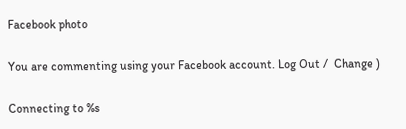Facebook photo

You are commenting using your Facebook account. Log Out /  Change )

Connecting to %s